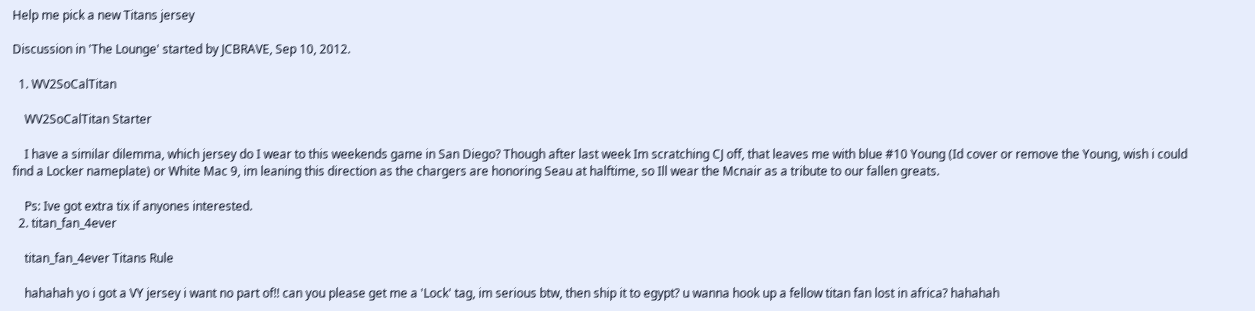Help me pick a new Titans jersey

Discussion in 'The Lounge' started by JCBRAVE, Sep 10, 2012.

  1. WV2SoCalTitan

    WV2SoCalTitan Starter

    I have a similar dilemma, which jersey do I wear to this weekends game in San Diego? Though after last week Im scratching CJ off, that leaves me with blue #10 Young (Id cover or remove the Young, wish i could find a Locker nameplate) or White Mac 9, im leaning this direction as the chargers are honoring Seau at halftime, so Ill wear the Mcnair as a tribute to our fallen greats.

    Ps: Ive got extra tix if anyones interested.
  2. titan_fan_4ever

    titan_fan_4ever Titans Rule

    hahahah yo i got a VY jersey i want no part of!! can you please get me a 'Lock' tag, im serious btw, then ship it to egypt? u wanna hook up a fellow titan fan lost in africa? hahahah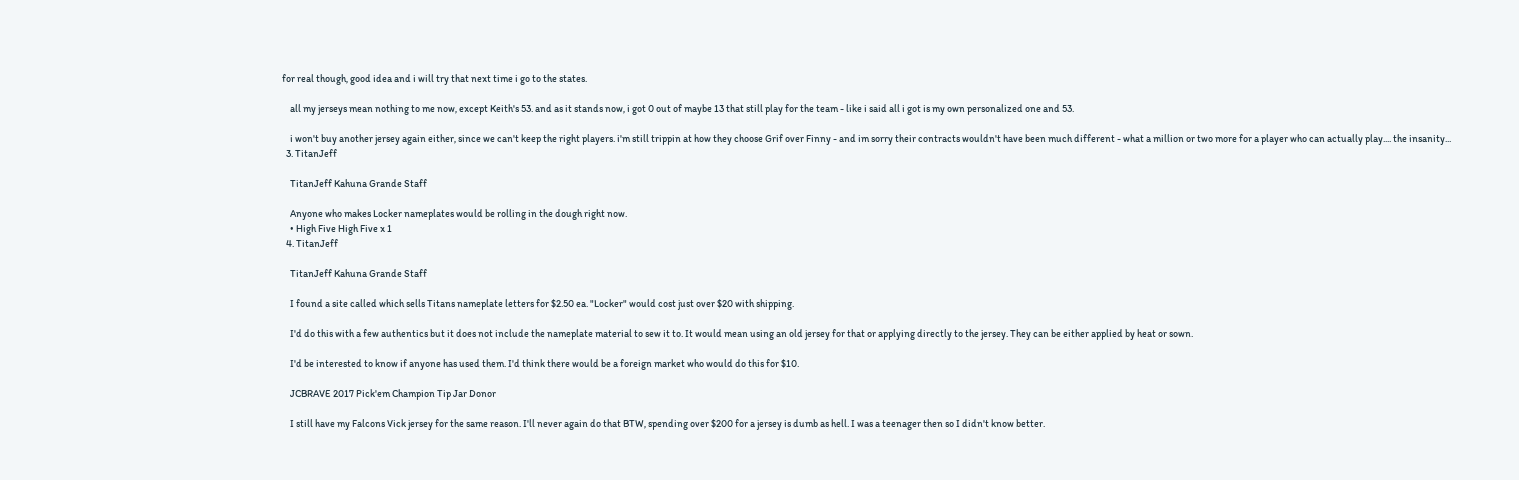for real though, good idea and i will try that next time i go to the states.

    all my jerseys mean nothing to me now, except Keith's 53. and as it stands now, i got 0 out of maybe 13 that still play for the team - like i said all i got is my own personalized one and 53.

    i won't buy another jersey again either, since we can't keep the right players. i'm still trippin at how they choose Grif over Finny - and im sorry their contracts wouldn't have been much different - what a million or two more for a player who can actually play.... the insanity...
  3. TitanJeff

    TitanJeff Kahuna Grande Staff

    Anyone who makes Locker nameplates would be rolling in the dough right now.
    • High Five High Five x 1
  4. TitanJeff

    TitanJeff Kahuna Grande Staff

    I found a site called which sells Titans nameplate letters for $2.50 ea. "Locker" would cost just over $20 with shipping.

    I'd do this with a few authentics but it does not include the nameplate material to sew it to. It would mean using an old jersey for that or applying directly to the jersey. They can be either applied by heat or sown.

    I'd be interested to know if anyone has used them. I'd think there would be a foreign market who would do this for $10.

    JCBRAVE 2017 Pick'em Champion Tip Jar Donor

    I still have my Falcons Vick jersey for the same reason. I'll never again do that BTW, spending over $200 for a jersey is dumb as hell. I was a teenager then so I didn't know better.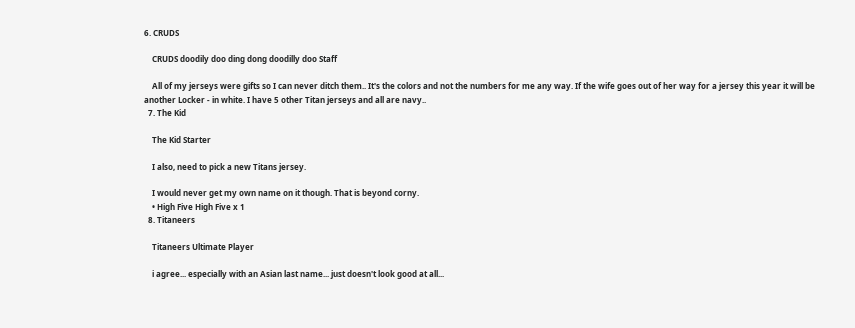6. CRUDS

    CRUDS doodily doo ding dong doodilly doo Staff

    All of my jerseys were gifts so I can never ditch them.. It's the colors and not the numbers for me any way. If the wife goes out of her way for a jersey this year it will be another Locker - in white. I have 5 other Titan jerseys and all are navy..
  7. The Kid

    The Kid Starter

    I also, need to pick a new Titans jersey.

    I would never get my own name on it though. That is beyond corny.
    • High Five High Five x 1
  8. Titaneers

    Titaneers Ultimate Player

    i agree... especially with an Asian last name... just doesn't look good at all...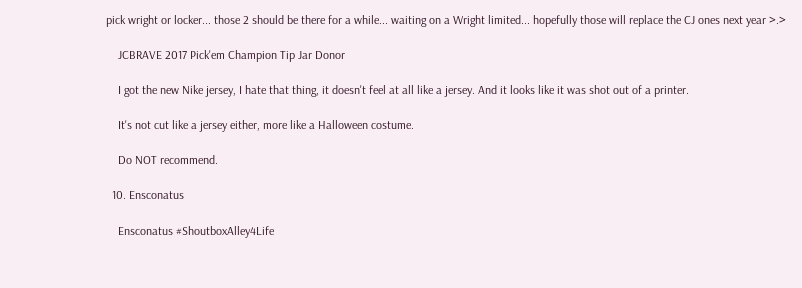pick wright or locker... those 2 should be there for a while... waiting on a Wright limited... hopefully those will replace the CJ ones next year >.>

    JCBRAVE 2017 Pick'em Champion Tip Jar Donor

    I got the new Nike jersey, I hate that thing, it doesn't feel at all like a jersey. And it looks like it was shot out of a printer.

    It's not cut like a jersey either, more like a Halloween costume.

    Do NOT recommend.

  10. Ensconatus

    Ensconatus #ShoutboxAlley4Life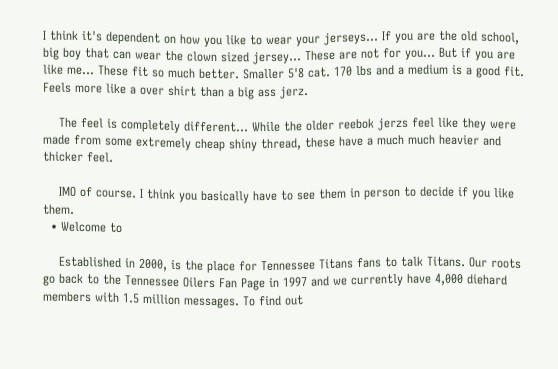I think it's dependent on how you like to wear your jerseys... If you are the old school, big boy that can wear the clown sized jersey... These are not for you... But if you are like me... These fit so much better. Smaller 5'8 cat. 170 lbs and a medium is a good fit. Feels more like a over shirt than a big ass jerz.

    The feel is completely different... While the older reebok jerzs feel like they were made from some extremely cheap shiny thread, these have a much much heavier and thicker feel.

    IMO of course. I think you basically have to see them in person to decide if you like them.
  • Welcome to

    Established in 2000, is the place for Tennessee Titans fans to talk Titans. Our roots go back to the Tennessee Oilers Fan Page in 1997 and we currently have 4,000 diehard members with 1.5 million messages. To find out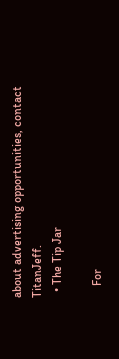about advertising opportunities, contact TitanJeff.
  • The Tip Jar

    For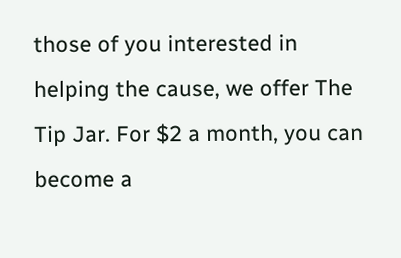those of you interested in helping the cause, we offer The Tip Jar. For $2 a month, you can become a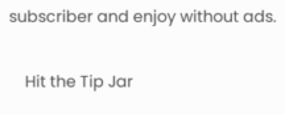subscriber and enjoy without ads.

    Hit the Tip Jar